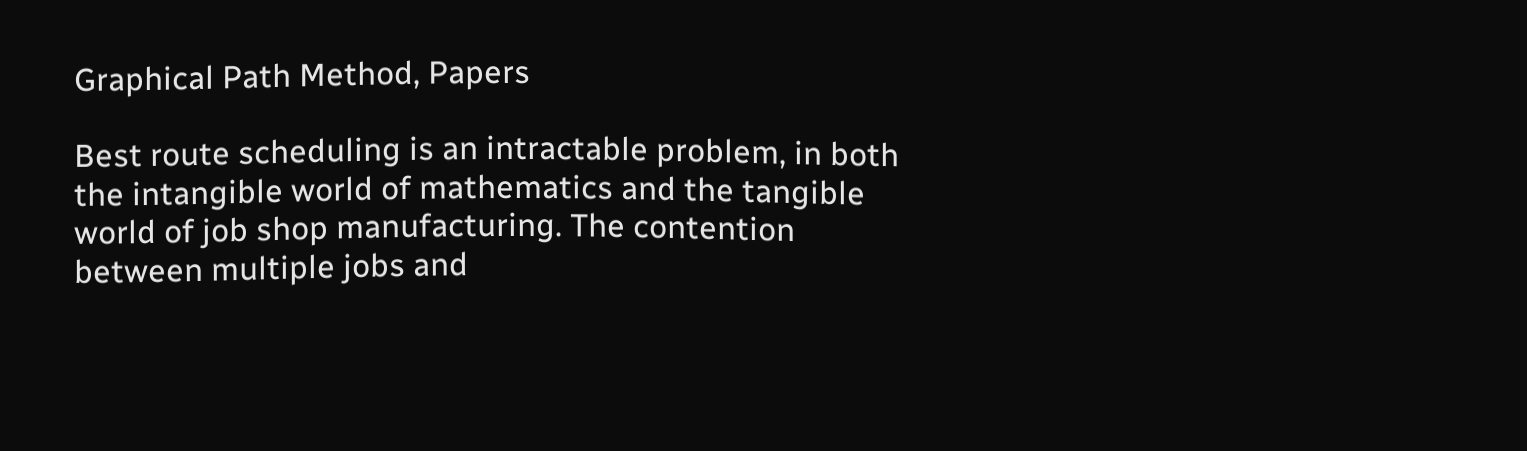Graphical Path Method, Papers

Best route scheduling is an intractable problem, in both the intangible world of mathematics and the tangible world of job shop manufacturing. The contention between multiple jobs and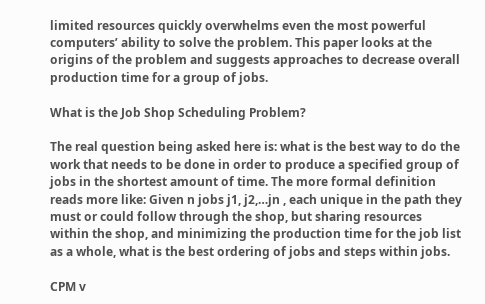limited resources quickly overwhelms even the most powerful computers’ ability to solve the problem. This paper looks at the origins of the problem and suggests approaches to decrease overall production time for a group of jobs.

What is the Job Shop Scheduling Problem?

The real question being asked here is: what is the best way to do the work that needs to be done in order to produce a specified group of jobs in the shortest amount of time. The more formal definition reads more like: Given n jobs j1, j2,…jn , each unique in the path they must or could follow through the shop, but sharing resources within the shop, and minimizing the production time for the job list as a whole, what is the best ordering of jobs and steps within jobs.

CPM v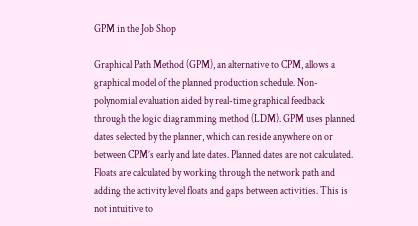GPM in the Job Shop

Graphical Path Method (GPM), an alternative to CPM, allows a graphical model of the planned production schedule. Non-polynomial evaluation aided by real-time graphical feedback through the logic diagramming method (LDM). GPM uses planned dates selected by the planner, which can reside anywhere on or between CPM’s early and late dates. Planned dates are not calculated. Floats are calculated by working through the network path and adding the activity level floats and gaps between activities. This is not intuitive to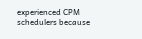experienced CPM schedulers because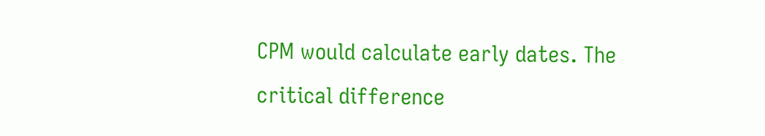CPM would calculate early dates. The critical difference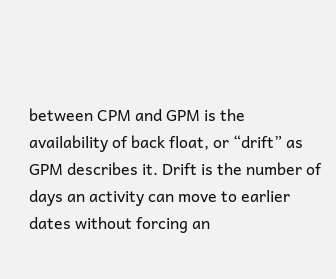between CPM and GPM is the availability of back float, or “drift” as GPM describes it. Drift is the number of days an activity can move to earlier dates without forcing an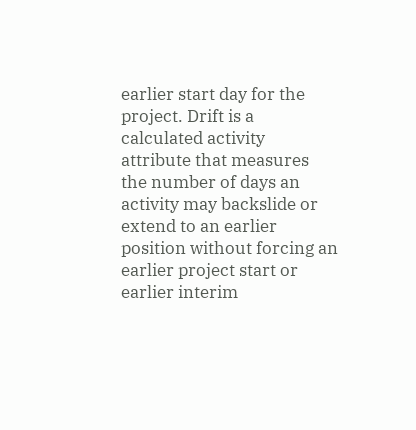earlier start day for the project. Drift is a calculated activity attribute that measures the number of days an activity may backslide or extend to an earlier position without forcing an earlier project start or earlier interim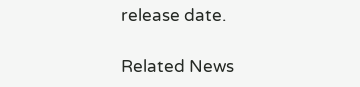release date.

Related News